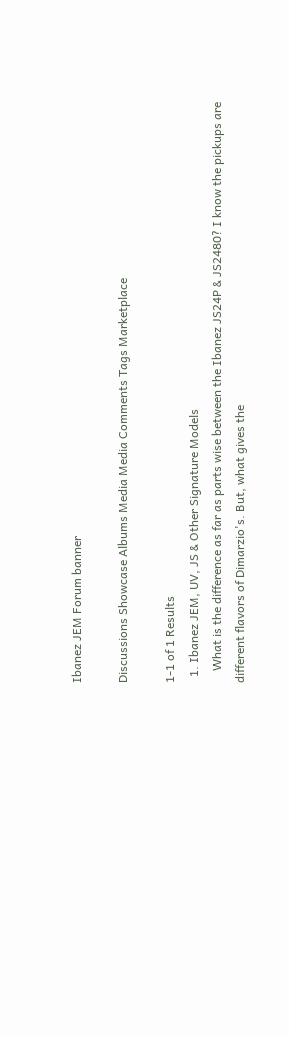Ibanez JEM Forum banner

Discussions Showcase Albums Media Media Comments Tags Marketplace

1-1 of 1 Results
  1. Ibanez JEM, UV, JS & Other Signature Models
    What is the difference as far as parts wise between the Ibanez JS24P & JS2480? I know the pickups are different flavors of Dimarzio's. But, what gives the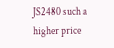JS2480 such a higher price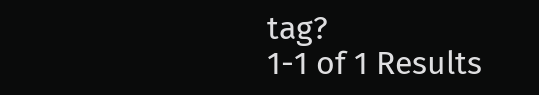tag?
1-1 of 1 Results